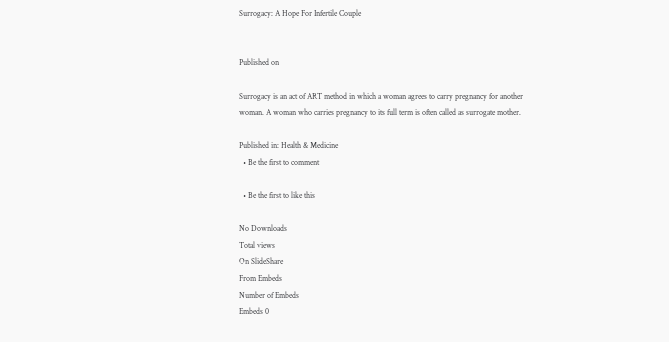Surrogacy: A Hope For Infertile Couple


Published on

Surrogacy is an act of ART method in which a woman agrees to carry pregnancy for another woman. A woman who carries pregnancy to its full term is often called as surrogate mother.

Published in: Health & Medicine
  • Be the first to comment

  • Be the first to like this

No Downloads
Total views
On SlideShare
From Embeds
Number of Embeds
Embeds 0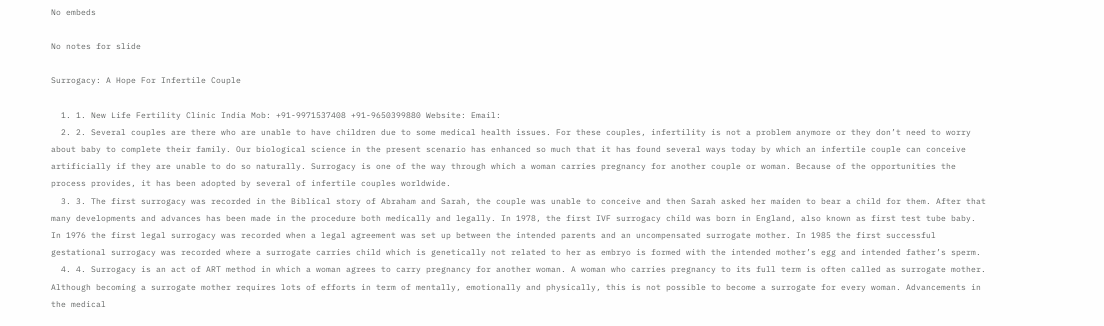No embeds

No notes for slide

Surrogacy: A Hope For Infertile Couple

  1. 1. New Life Fertility Clinic India Mob: +91-9971537408 +91-9650399880 Website: Email:
  2. 2. Several couples are there who are unable to have children due to some medical health issues. For these couples, infertility is not a problem anymore or they don’t need to worry about baby to complete their family. Our biological science in the present scenario has enhanced so much that it has found several ways today by which an infertile couple can conceive artificially if they are unable to do so naturally. Surrogacy is one of the way through which a woman carries pregnancy for another couple or woman. Because of the opportunities the process provides, it has been adopted by several of infertile couples worldwide.
  3. 3. The first surrogacy was recorded in the Biblical story of Abraham and Sarah, the couple was unable to conceive and then Sarah asked her maiden to bear a child for them. After that many developments and advances has been made in the procedure both medically and legally. In 1978, the first IVF surrogacy child was born in England, also known as first test tube baby. In 1976 the first legal surrogacy was recorded when a legal agreement was set up between the intended parents and an uncompensated surrogate mother. In 1985 the first successful gestational surrogacy was recorded where a surrogate carries child which is genetically not related to her as embryo is formed with the intended mother’s egg and intended father’s sperm.
  4. 4. Surrogacy is an act of ART method in which a woman agrees to carry pregnancy for another woman. A woman who carries pregnancy to its full term is often called as surrogate mother. Although becoming a surrogate mother requires lots of efforts in term of mentally, emotionally and physically, this is not possible to become a surrogate for every woman. Advancements in the medical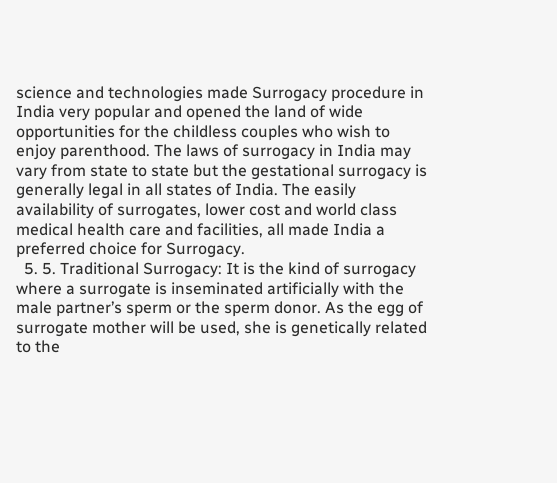science and technologies made Surrogacy procedure in India very popular and opened the land of wide opportunities for the childless couples who wish to enjoy parenthood. The laws of surrogacy in India may vary from state to state but the gestational surrogacy is generally legal in all states of India. The easily availability of surrogates, lower cost and world class medical health care and facilities, all made India a preferred choice for Surrogacy.
  5. 5. Traditional Surrogacy: It is the kind of surrogacy where a surrogate is inseminated artificially with the male partner’s sperm or the sperm donor. As the egg of surrogate mother will be used, she is genetically related to the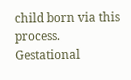child born via this process. Gestational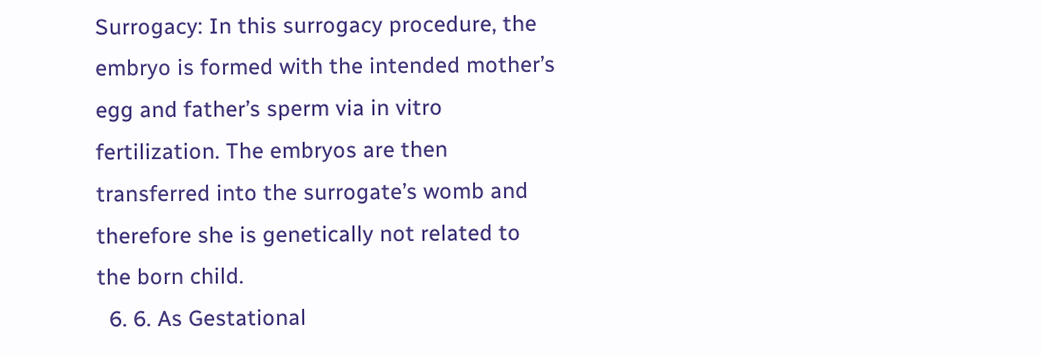Surrogacy: In this surrogacy procedure, the embryo is formed with the intended mother’s egg and father’s sperm via in vitro fertilization. The embryos are then transferred into the surrogate’s womb and therefore she is genetically not related to the born child.
  6. 6. As Gestational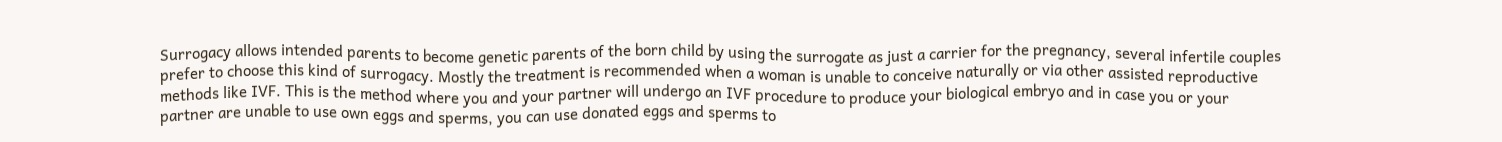Surrogacy allows intended parents to become genetic parents of the born child by using the surrogate as just a carrier for the pregnancy, several infertile couples prefer to choose this kind of surrogacy. Mostly the treatment is recommended when a woman is unable to conceive naturally or via other assisted reproductive methods like IVF. This is the method where you and your partner will undergo an IVF procedure to produce your biological embryo and in case you or your partner are unable to use own eggs and sperms, you can use donated eggs and sperms to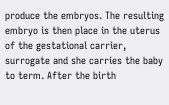produce the embryos. The resulting embryo is then place in the uterus of the gestational carrier, surrogate and she carries the baby to term. After the birth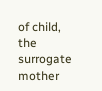of child, the surrogate mother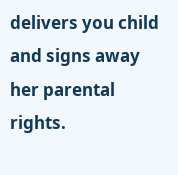delivers you child and signs away her parental rights.